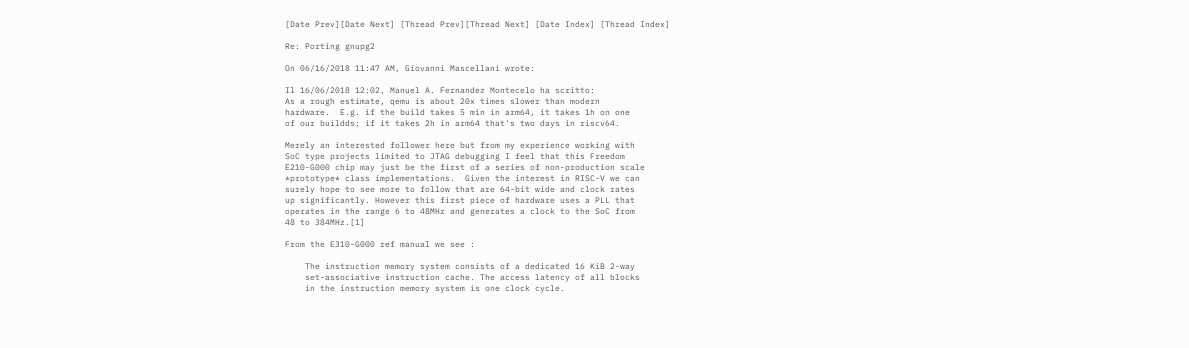[Date Prev][Date Next] [Thread Prev][Thread Next] [Date Index] [Thread Index]

Re: Porting gnupg2

On 06/16/2018 11:47 AM, Giovanni Mascellani wrote:

Il 16/06/2018 12:02, Manuel A. Fernandez Montecelo ha scritto:
As a rough estimate, qemu is about 20x times slower than modern
hardware.  E.g. if the build takes 5 min in arm64, it takes 1h on one
of our buildds; if it takes 2h in arm64 that's two days in riscv64.

Merely an interested follower here but from my experience working with
SoC type projects limited to JTAG debugging I feel that this Freedom
E210-G000 chip may just be the first of a series of non-production scale
*prototype* class implementations.  Given the interest in RISC-V we can
surely hope to see more to follow that are 64-bit wide and clock rates
up significantly. However this first piece of hardware uses a PLL that
operates in the range 6 to 48MHz and generates a clock to the SoC from
48 to 384MHz.[1]

From the E310-G000 ref manual we see :

    The instruction memory system consists of a dedicated 16 KiB 2-way
    set-associative instruction cache. The access latency of all blocks
    in the instruction memory system is one clock cycle.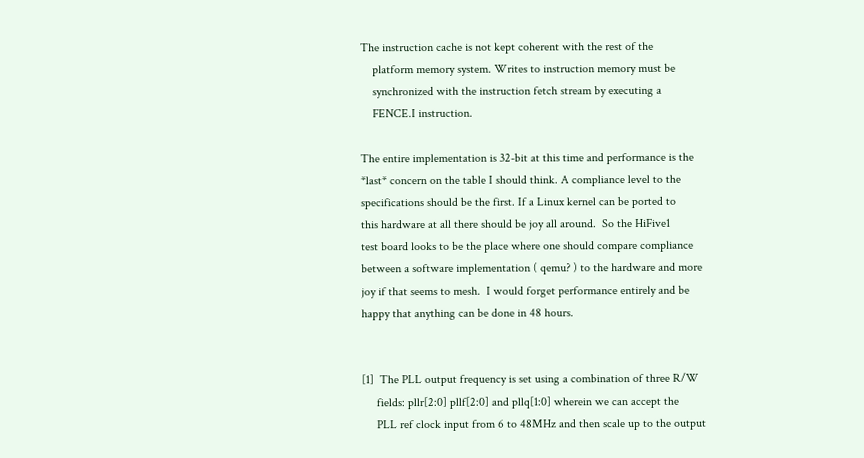The instruction cache is not kept coherent with the rest of the
    platform memory system. Writes to instruction memory must be
    synchronized with the instruction fetch stream by executing a
    FENCE.I instruction.

The entire implementation is 32-bit at this time and performance is the
*last* concern on the table I should think. A compliance level to the
specifications should be the first. If a Linux kernel can be ported to
this hardware at all there should be joy all around.  So the HiFive1
test board looks to be the place where one should compare compliance
between a software implementation ( qemu? ) to the hardware and more
joy if that seems to mesh.  I would forget performance entirely and be
happy that anything can be done in 48 hours.


[1]  The PLL output frequency is set using a combination of three R/W
     fields: pllr[2:0] pllf[2:0] and pllq[1:0] wherein we can accept the
     PLL ref clock input from 6 to 48MHz and then scale up to the output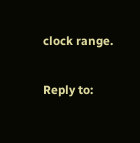clock range.

Reply to: